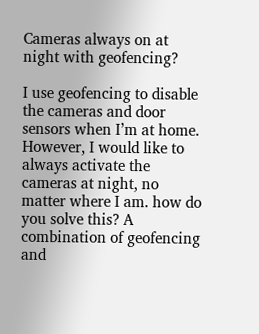Cameras always on at night with geofencing?

I use geofencing to disable the cameras and door sensors when I’m at home. However, I would like to always activate the cameras at night, no matter where I am. how do you solve this? A combination of geofencing and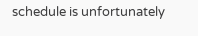schedule is unfortunately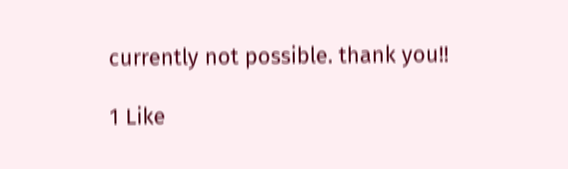currently not possible. thank you!!

1 Like